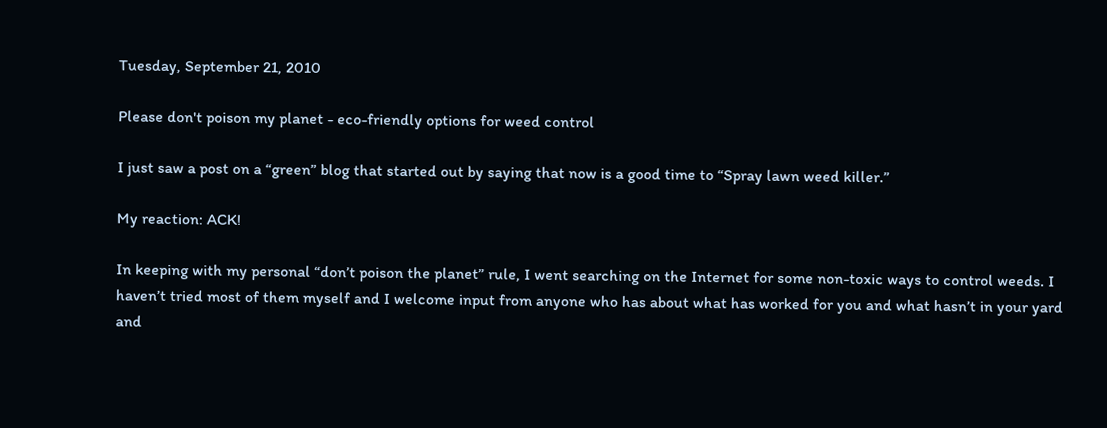Tuesday, September 21, 2010

Please don't poison my planet - eco-friendly options for weed control

I just saw a post on a “green” blog that started out by saying that now is a good time to “Spray lawn weed killer.”

My reaction: ACK!

In keeping with my personal “don’t poison the planet” rule, I went searching on the Internet for some non-toxic ways to control weeds. I haven’t tried most of them myself and I welcome input from anyone who has about what has worked for you and what hasn’t in your yard and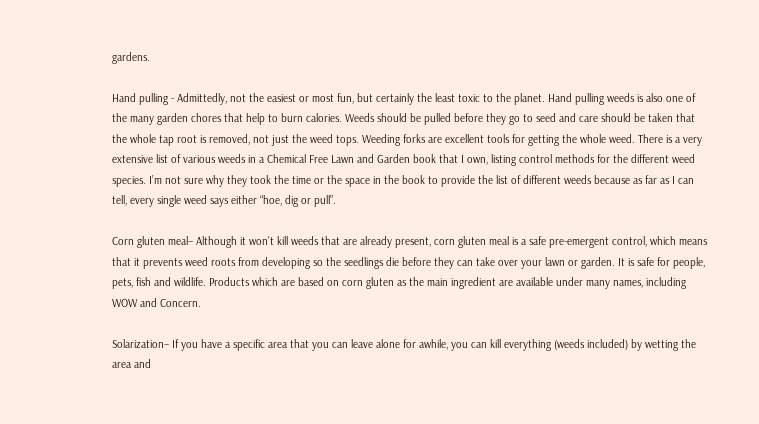gardens.

Hand pulling - Admittedly, not the easiest or most fun, but certainly the least toxic to the planet. Hand pulling weeds is also one of the many garden chores that help to burn calories. Weeds should be pulled before they go to seed and care should be taken that the whole tap root is removed, not just the weed tops. Weeding forks are excellent tools for getting the whole weed. There is a very extensive list of various weeds in a Chemical Free Lawn and Garden book that I own, listing control methods for the different weed species. I’m not sure why they took the time or the space in the book to provide the list of different weeds because as far as I can tell, every single weed says either “hoe, dig or pull”.

Corn gluten meal– Although it won’t kill weeds that are already present, corn gluten meal is a safe pre-emergent control, which means that it prevents weed roots from developing so the seedlings die before they can take over your lawn or garden. It is safe for people, pets, fish and wildlife. Products which are based on corn gluten as the main ingredient are available under many names, including WOW and Concern.

Solarization– If you have a specific area that you can leave alone for awhile, you can kill everything (weeds included) by wetting the area and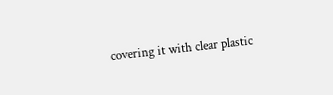covering it with clear plastic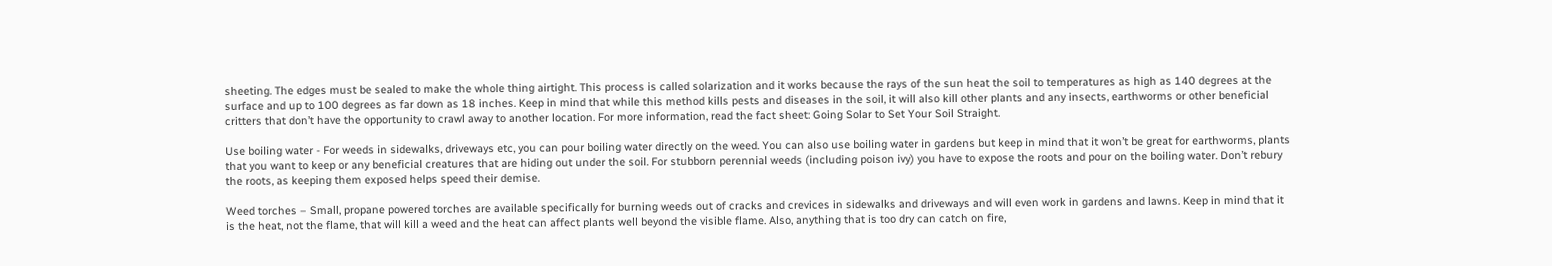sheeting. The edges must be sealed to make the whole thing airtight. This process is called solarization and it works because the rays of the sun heat the soil to temperatures as high as 140 degrees at the surface and up to 100 degrees as far down as 18 inches. Keep in mind that while this method kills pests and diseases in the soil, it will also kill other plants and any insects, earthworms or other beneficial critters that don’t have the opportunity to crawl away to another location. For more information, read the fact sheet: Going Solar to Set Your Soil Straight.

Use boiling water - For weeds in sidewalks, driveways etc, you can pour boiling water directly on the weed. You can also use boiling water in gardens but keep in mind that it won’t be great for earthworms, plants that you want to keep or any beneficial creatures that are hiding out under the soil. For stubborn perennial weeds (including poison ivy) you have to expose the roots and pour on the boiling water. Don’t rebury the roots, as keeping them exposed helps speed their demise.

Weed torches – Small, propane powered torches are available specifically for burning weeds out of cracks and crevices in sidewalks and driveways and will even work in gardens and lawns. Keep in mind that it is the heat, not the flame, that will kill a weed and the heat can affect plants well beyond the visible flame. Also, anything that is too dry can catch on fire,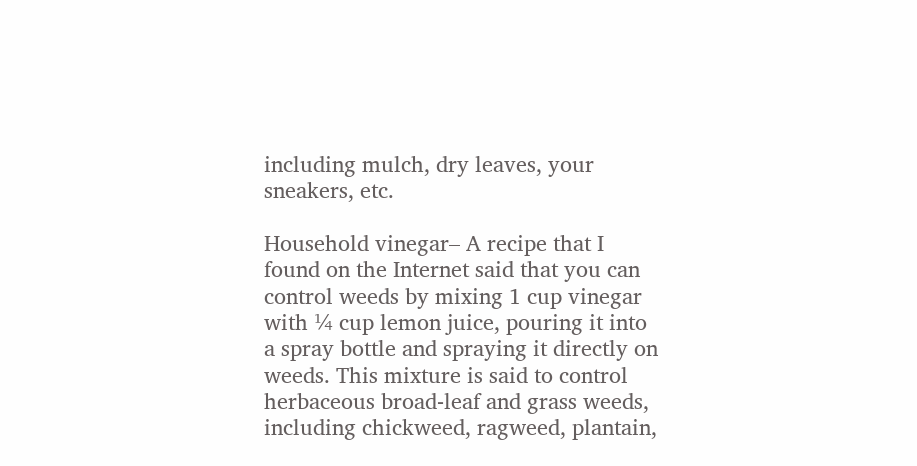including mulch, dry leaves, your sneakers, etc.

Household vinegar– A recipe that I found on the Internet said that you can control weeds by mixing 1 cup vinegar with ¼ cup lemon juice, pouring it into a spray bottle and spraying it directly on weeds. This mixture is said to control herbaceous broad-leaf and grass weeds, including chickweed, ragweed, plantain,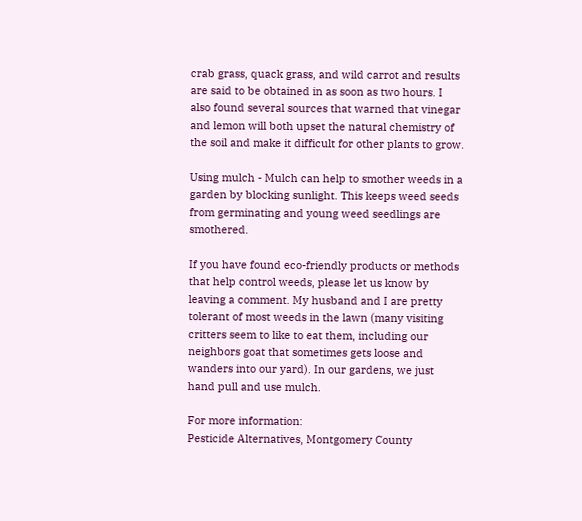crab grass, quack grass, and wild carrot and results are said to be obtained in as soon as two hours. I also found several sources that warned that vinegar and lemon will both upset the natural chemistry of the soil and make it difficult for other plants to grow.

Using mulch - Mulch can help to smother weeds in a garden by blocking sunlight. This keeps weed seeds from germinating and young weed seedlings are smothered.

If you have found eco-friendly products or methods that help control weeds, please let us know by leaving a comment. My husband and I are pretty tolerant of most weeds in the lawn (many visiting critters seem to like to eat them, including our neighbors goat that sometimes gets loose and wanders into our yard). In our gardens, we just hand pull and use mulch.

For more information:
Pesticide Alternatives, Montgomery County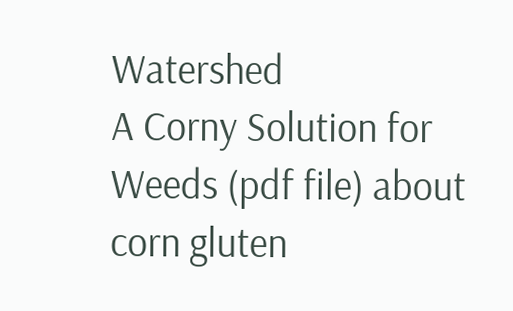Watershed
A Corny Solution for Weeds (pdf file) about corn gluten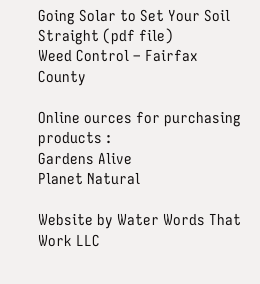Going Solar to Set Your Soil Straight (pdf file)
Weed Control – Fairfax County

Online ources for purchasing products :
Gardens Alive
Planet Natural

Website by Water Words That Work LLC